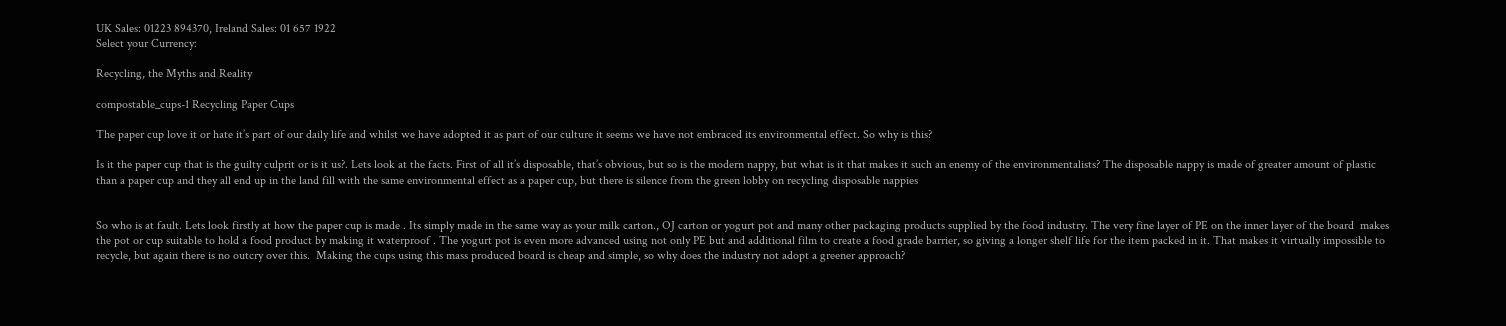UK Sales: 01223 894370, Ireland Sales: 01 657 1922
Select your Currency:

Recycling, the Myths and Reality

compostable_cups-1 Recycling Paper Cups

The paper cup love it or hate it’s part of our daily life and whilst we have adopted it as part of our culture it seems we have not embraced its environmental effect. So why is this?

Is it the paper cup that is the guilty culprit or is it us?. Lets look at the facts. First of all it’s disposable, that’s obvious, but so is the modern nappy, but what is it that makes it such an enemy of the environmentalists? The disposable nappy is made of greater amount of plastic than a paper cup and they all end up in the land fill with the same environmental effect as a paper cup, but there is silence from the green lobby on recycling disposable nappies


So who is at fault. Lets look firstly at how the paper cup is made . Its simply made in the same way as your milk carton., OJ carton or yogurt pot and many other packaging products supplied by the food industry. The very fine layer of PE on the inner layer of the board  makes the pot or cup suitable to hold a food product by making it waterproof . The yogurt pot is even more advanced using not only PE but and additional film to create a food grade barrier, so giving a longer shelf life for the item packed in it. That makes it virtually impossible to recycle, but again there is no outcry over this.  Making the cups using this mass produced board is cheap and simple, so why does the industry not adopt a greener approach?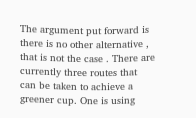The argument put forward is there is no other alternative , that is not the case . There are currently three routes that can be taken to achieve a greener cup. One is using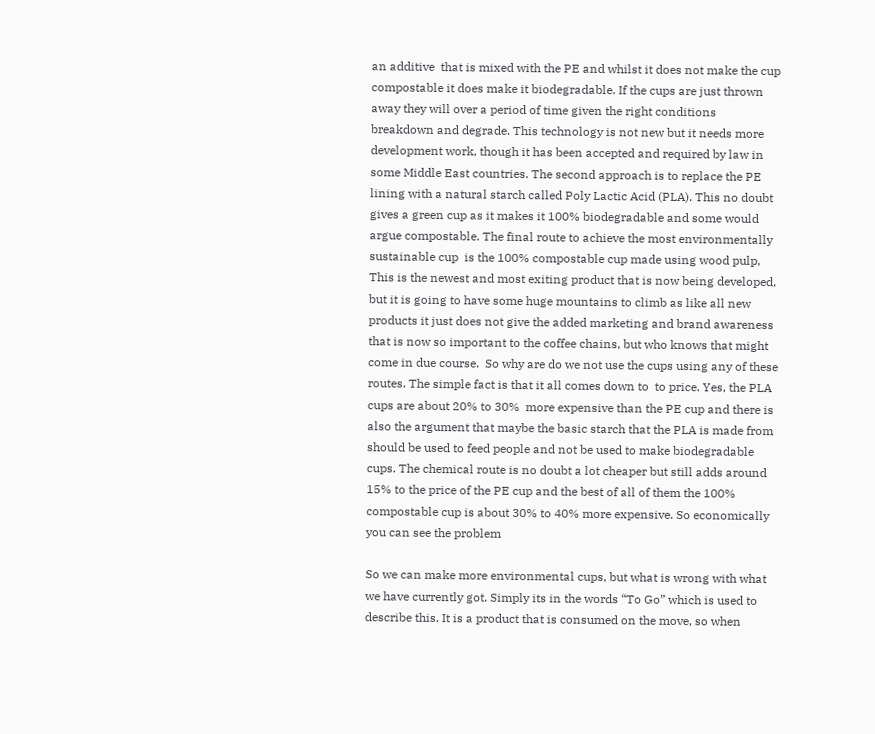an additive  that is mixed with the PE and whilst it does not make the cup compostable it does make it biodegradable. If the cups are just thrown away they will over a period of time given the right conditions breakdown and degrade. This technology is not new but it needs more development work, though it has been accepted and required by law in some Middle East countries. The second approach is to replace the PE lining with a natural starch called Poly Lactic Acid (PLA). This no doubt gives a green cup as it makes it 100% biodegradable and some would argue compostable. The final route to achieve the most environmentally sustainable cup  is the 100% compostable cup made using wood pulp, This is the newest and most exiting product that is now being developed, but it is going to have some huge mountains to climb as like all new products it just does not give the added marketing and brand awareness that is now so important to the coffee chains, but who knows that might come in due course.  So why are do we not use the cups using any of these routes. The simple fact is that it all comes down to  to price. Yes, the PLA cups are about 20% to 30%  more expensive than the PE cup and there is also the argument that maybe the basic starch that the PLA is made from should be used to feed people and not be used to make biodegradable cups. The chemical route is no doubt a lot cheaper but still adds around 15% to the price of the PE cup and the best of all of them the 100% compostable cup is about 30% to 40% more expensive. So economically you can see the problem

So we can make more environmental cups, but what is wrong with what we have currently got. Simply its in the words “To Go” which is used to describe this. It is a product that is consumed on the move, so when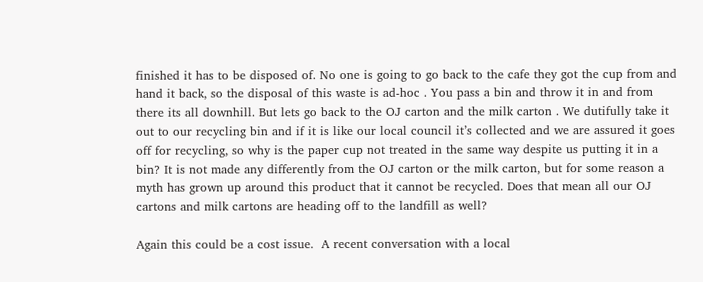finished it has to be disposed of. No one is going to go back to the cafe they got the cup from and hand it back, so the disposal of this waste is ad-hoc . You pass a bin and throw it in and from there its all downhill. But lets go back to the OJ carton and the milk carton . We dutifully take it out to our recycling bin and if it is like our local council it’s collected and we are assured it goes off for recycling, so why is the paper cup not treated in the same way despite us putting it in a bin? It is not made any differently from the OJ carton or the milk carton, but for some reason a myth has grown up around this product that it cannot be recycled. Does that mean all our OJ cartons and milk cartons are heading off to the landfill as well?

Again this could be a cost issue.  A recent conversation with a local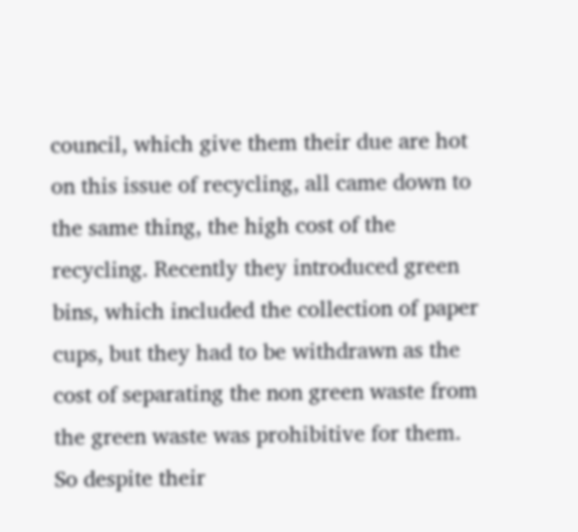council, which give them their due are hot on this issue of recycling, all came down to the same thing, the high cost of the recycling. Recently they introduced green bins, which included the collection of paper cups, but they had to be withdrawn as the cost of separating the non green waste from the green waste was prohibitive for them. So despite their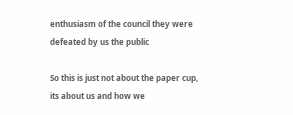enthusiasm of the council they were defeated by us the public

So this is just not about the paper cup, its about us and how we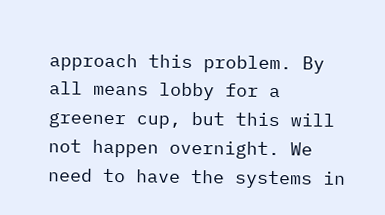approach this problem. By all means lobby for a greener cup, but this will not happen overnight. We need to have the systems in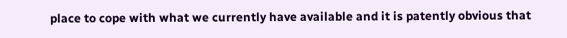place to cope with what we currently have available and it is patently obvious that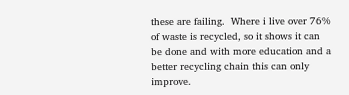these are failing.  Where i live over 76% of waste is recycled, so it shows it can be done and with more education and a better recycling chain this can only improve.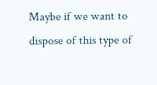Maybe if we want to dispose of this type of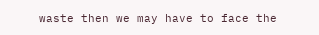waste then we may have to face the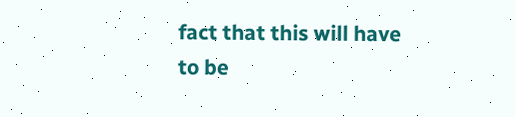fact that this will have to be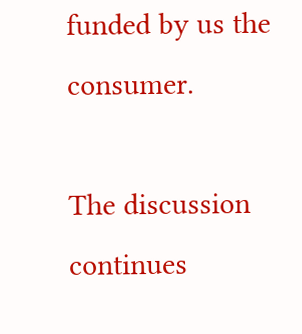funded by us the consumer.

The discussion continues